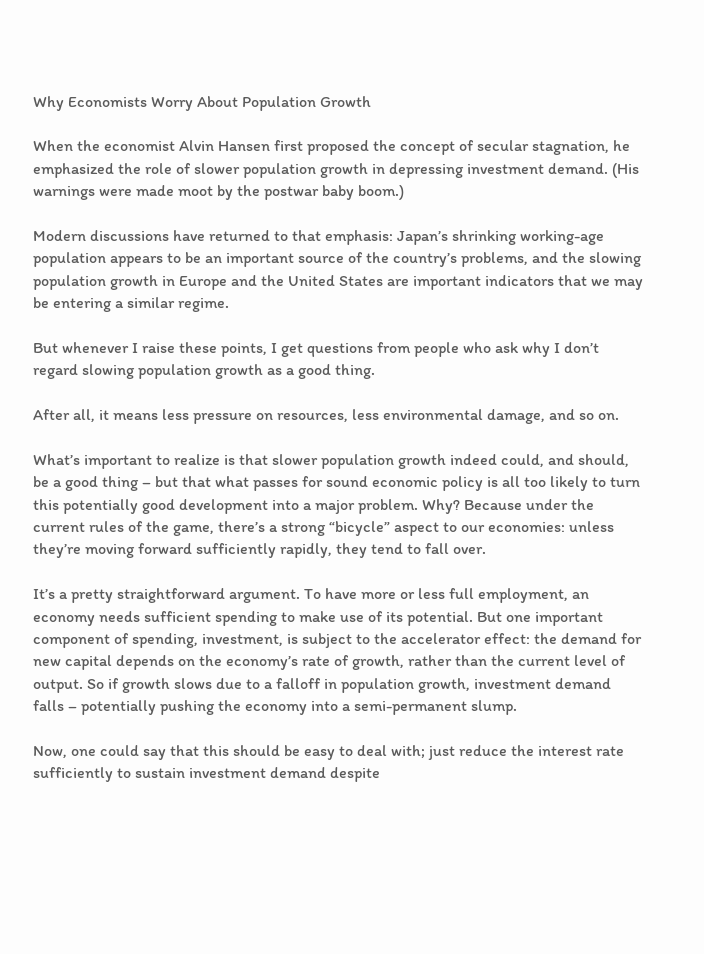Why Economists Worry About Population Growth

When the economist Alvin Hansen first proposed the concept of secular stagnation, he emphasized the role of slower population growth in depressing investment demand. (His warnings were made moot by the postwar baby boom.)

Modern discussions have returned to that emphasis: Japan’s shrinking working-age population appears to be an important source of the country’s problems, and the slowing population growth in Europe and the United States are important indicators that we may be entering a similar regime.

But whenever I raise these points, I get questions from people who ask why I don’t regard slowing population growth as a good thing.

After all, it means less pressure on resources, less environmental damage, and so on.

What’s important to realize is that slower population growth indeed could, and should, be a good thing – but that what passes for sound economic policy is all too likely to turn this potentially good development into a major problem. Why? Because under the current rules of the game, there’s a strong “bicycle” aspect to our economies: unless they’re moving forward sufficiently rapidly, they tend to fall over.

It’s a pretty straightforward argument. To have more or less full employment, an economy needs sufficient spending to make use of its potential. But one important component of spending, investment, is subject to the accelerator effect: the demand for new capital depends on the economy’s rate of growth, rather than the current level of output. So if growth slows due to a falloff in population growth, investment demand falls – potentially pushing the economy into a semi-permanent slump.

Now, one could say that this should be easy to deal with; just reduce the interest rate sufficiently to sustain investment demand despite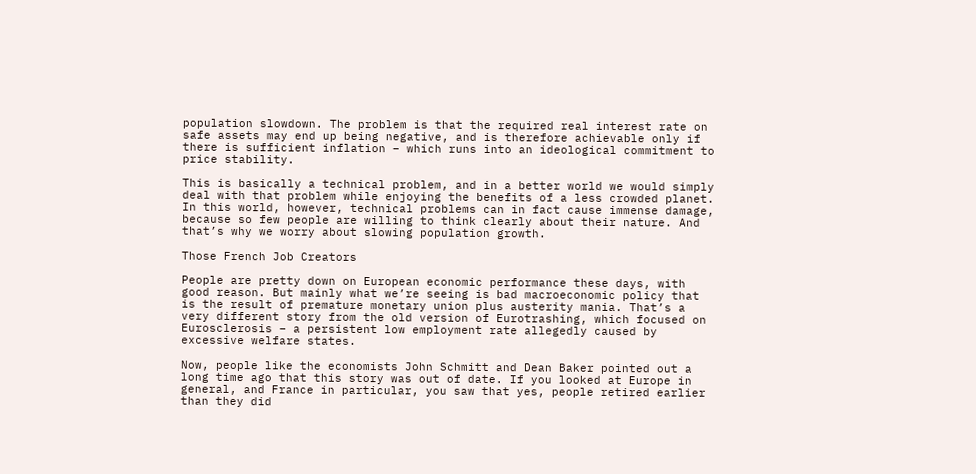population slowdown. The problem is that the required real interest rate on safe assets may end up being negative, and is therefore achievable only if there is sufficient inflation – which runs into an ideological commitment to price stability.

This is basically a technical problem, and in a better world we would simply deal with that problem while enjoying the benefits of a less crowded planet. In this world, however, technical problems can in fact cause immense damage, because so few people are willing to think clearly about their nature. And that’s why we worry about slowing population growth.

Those French Job Creators

People are pretty down on European economic performance these days, with good reason. But mainly what we’re seeing is bad macroeconomic policy that is the result of premature monetary union plus austerity mania. That’s a very different story from the old version of Eurotrashing, which focused on Eurosclerosis – a persistent low employment rate allegedly caused by excessive welfare states.

Now, people like the economists John Schmitt and Dean Baker pointed out a long time ago that this story was out of date. If you looked at Europe in general, and France in particular, you saw that yes, people retired earlier than they did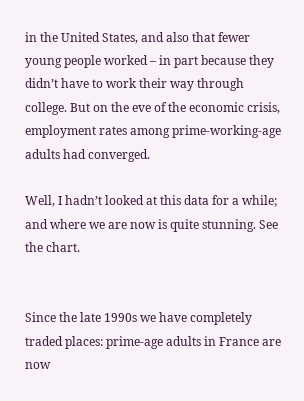in the United States, and also that fewer young people worked – in part because they didn’t have to work their way through college. But on the eve of the economic crisis, employment rates among prime-working-age adults had converged.

Well, I hadn’t looked at this data for a while; and where we are now is quite stunning. See the chart.


Since the late 1990s we have completely traded places: prime-age adults in France are now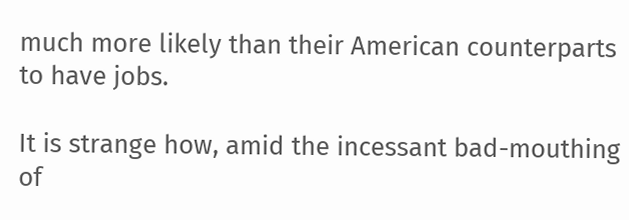much more likely than their American counterparts to have jobs.

It is strange how, amid the incessant bad-mouthing of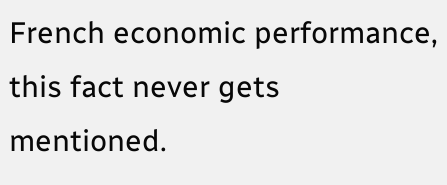French economic performance, this fact never gets mentioned.